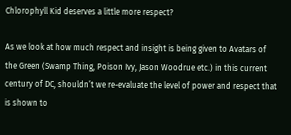Chlorophyll Kid deserves a little more respect?

As we look at how much respect and insight is being given to Avatars of the Green (Swamp Thing, Poison Ivy, Jason Woodrue etc.) in this current century of DC, shouldn’t we re-evaluate the level of power and respect that is shown to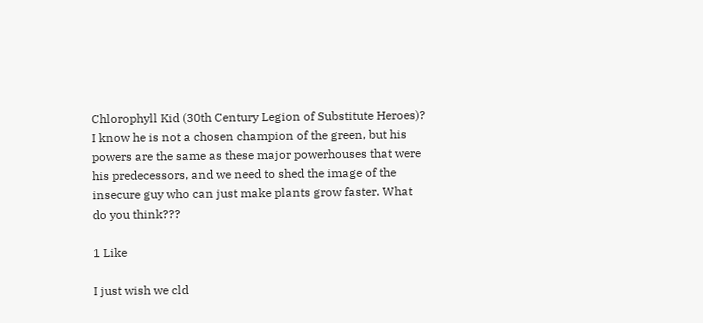Chlorophyll Kid (30th Century Legion of Substitute Heroes)? I know he is not a chosen champion of the green, but his powers are the same as these major powerhouses that were his predecessors, and we need to shed the image of the insecure guy who can just make plants grow faster. What do you think???

1 Like

I just wish we cld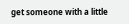get someone with a little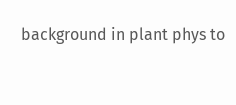background in plant phys to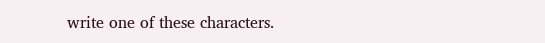write one of these characters.